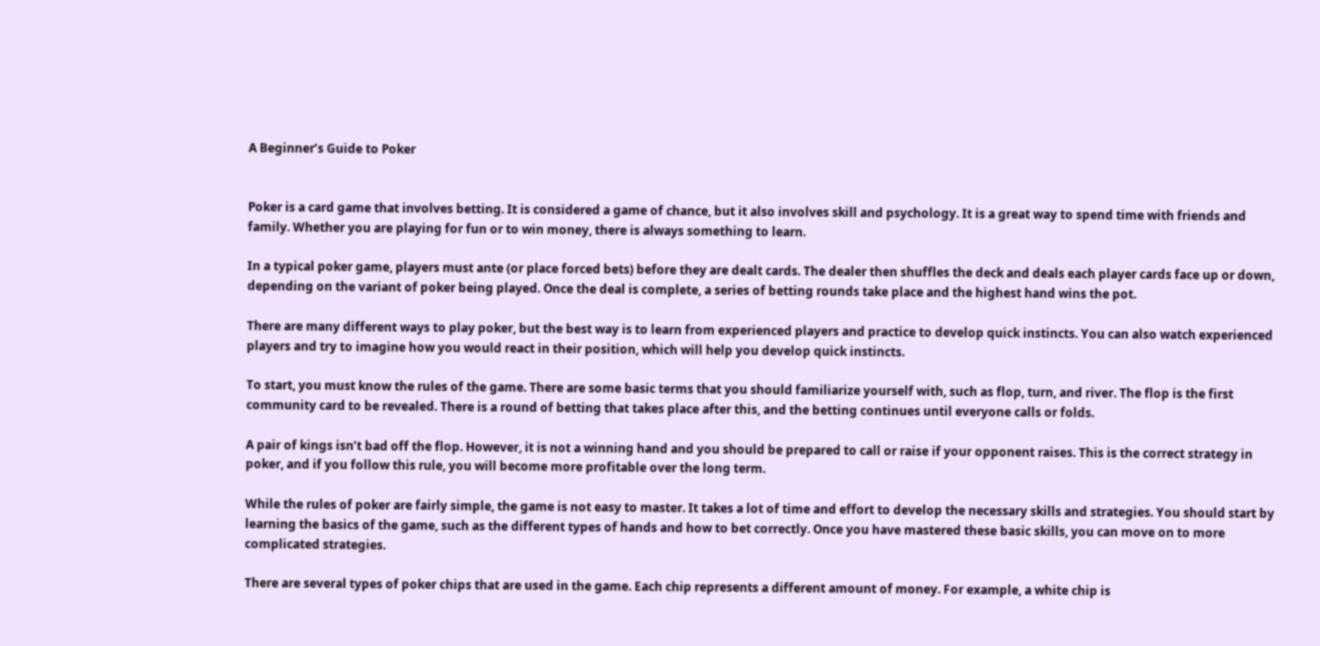A Beginner’s Guide to Poker


Poker is a card game that involves betting. It is considered a game of chance, but it also involves skill and psychology. It is a great way to spend time with friends and family. Whether you are playing for fun or to win money, there is always something to learn.

In a typical poker game, players must ante (or place forced bets) before they are dealt cards. The dealer then shuffles the deck and deals each player cards face up or down, depending on the variant of poker being played. Once the deal is complete, a series of betting rounds take place and the highest hand wins the pot.

There are many different ways to play poker, but the best way is to learn from experienced players and practice to develop quick instincts. You can also watch experienced players and try to imagine how you would react in their position, which will help you develop quick instincts.

To start, you must know the rules of the game. There are some basic terms that you should familiarize yourself with, such as flop, turn, and river. The flop is the first community card to be revealed. There is a round of betting that takes place after this, and the betting continues until everyone calls or folds.

A pair of kings isn’t bad off the flop. However, it is not a winning hand and you should be prepared to call or raise if your opponent raises. This is the correct strategy in poker, and if you follow this rule, you will become more profitable over the long term.

While the rules of poker are fairly simple, the game is not easy to master. It takes a lot of time and effort to develop the necessary skills and strategies. You should start by learning the basics of the game, such as the different types of hands and how to bet correctly. Once you have mastered these basic skills, you can move on to more complicated strategies.

There are several types of poker chips that are used in the game. Each chip represents a different amount of money. For example, a white chip is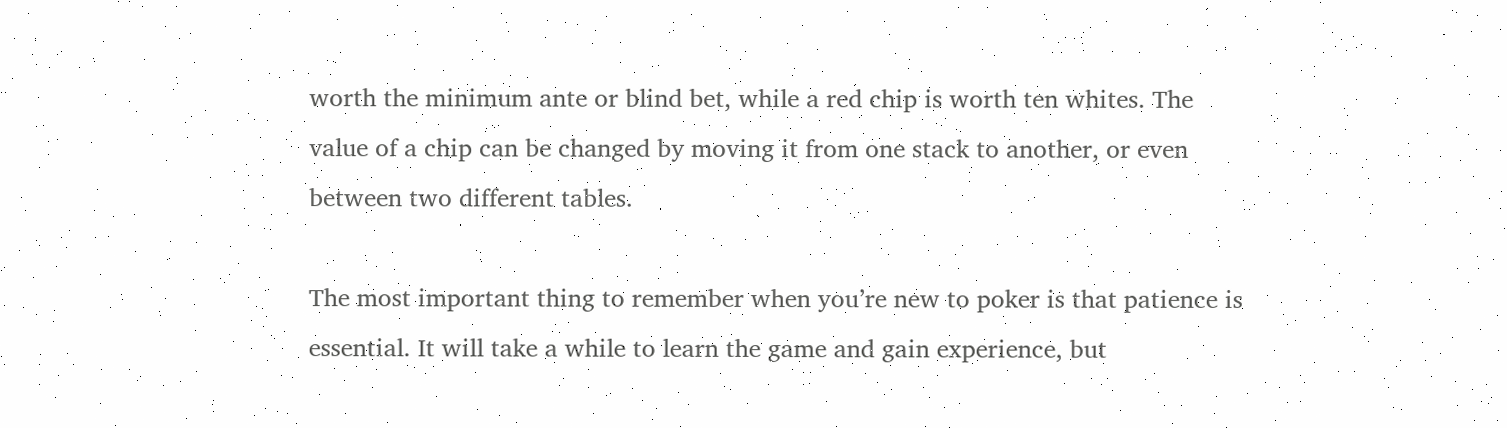worth the minimum ante or blind bet, while a red chip is worth ten whites. The value of a chip can be changed by moving it from one stack to another, or even between two different tables.

The most important thing to remember when you’re new to poker is that patience is essential. It will take a while to learn the game and gain experience, but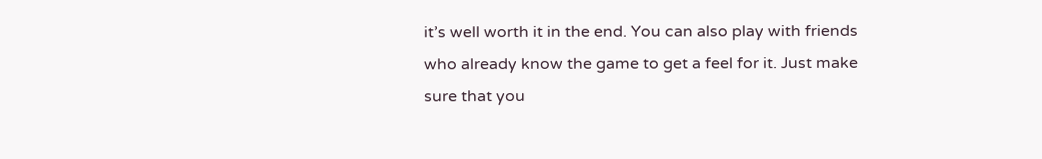it’s well worth it in the end. You can also play with friends who already know the game to get a feel for it. Just make sure that you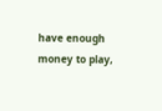have enough money to play,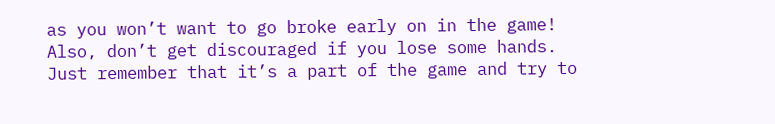as you won’t want to go broke early on in the game! Also, don’t get discouraged if you lose some hands. Just remember that it’s a part of the game and try to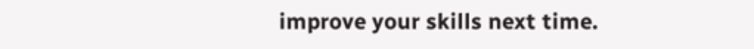improve your skills next time.